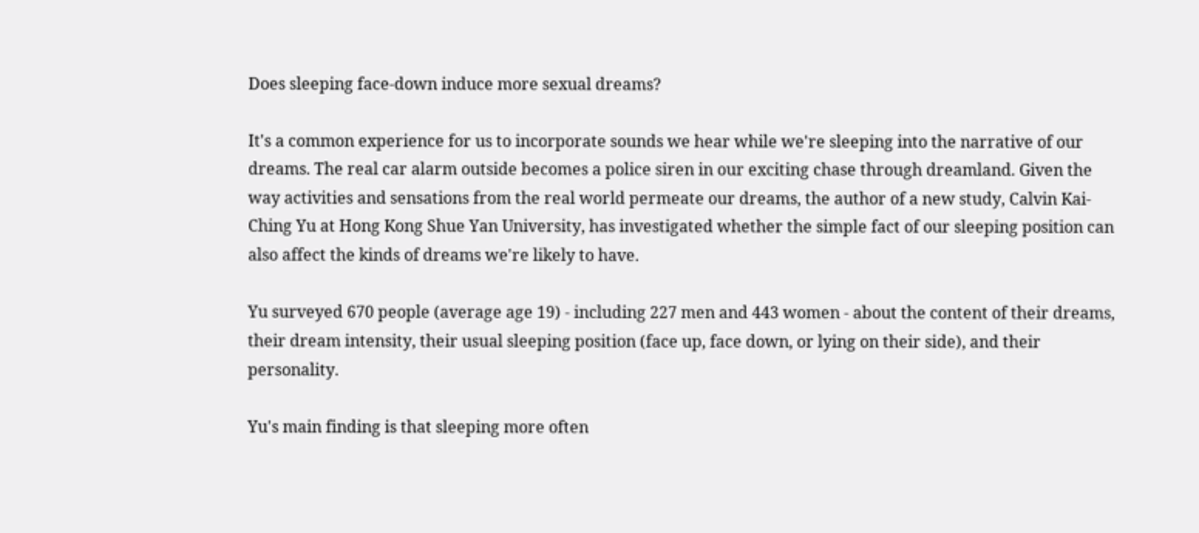Does sleeping face-down induce more sexual dreams?

It's a common experience for us to incorporate sounds we hear while we're sleeping into the narrative of our dreams. The real car alarm outside becomes a police siren in our exciting chase through dreamland. Given the way activities and sensations from the real world permeate our dreams, the author of a new study, Calvin Kai-Ching Yu at Hong Kong Shue Yan University, has investigated whether the simple fact of our sleeping position can also affect the kinds of dreams we're likely to have.

Yu surveyed 670 people (average age 19) - including 227 men and 443 women - about the content of their dreams, their dream intensity, their usual sleeping position (face up, face down, or lying on their side), and their personality.

Yu's main finding is that sleeping more often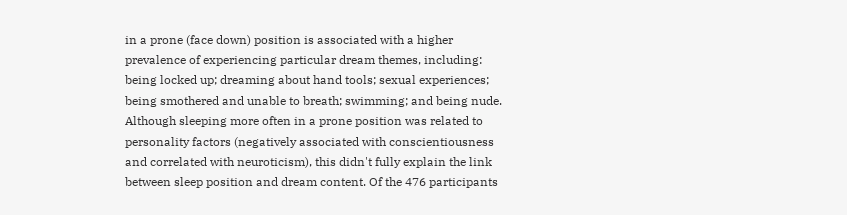in a prone (face down) position is associated with a higher prevalence of experiencing particular dream themes, including: being locked up; dreaming about hand tools; sexual experiences; being smothered and unable to breath; swimming; and being nude. Although sleeping more often in a prone position was related to personality factors (negatively associated with conscientiousness and correlated with neuroticism), this didn't fully explain the link between sleep position and dream content. Of the 476 participants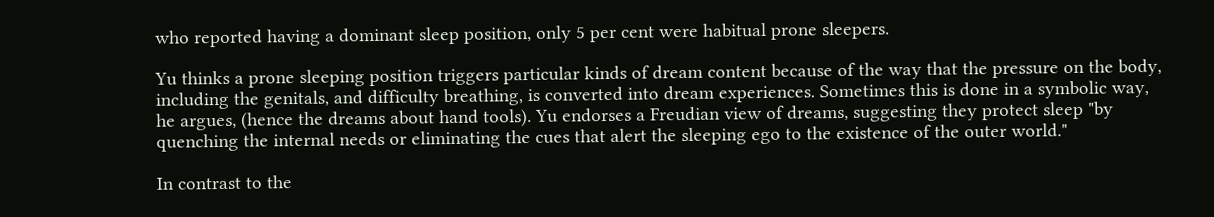who reported having a dominant sleep position, only 5 per cent were habitual prone sleepers.

Yu thinks a prone sleeping position triggers particular kinds of dream content because of the way that the pressure on the body, including the genitals, and difficulty breathing, is converted into dream experiences. Sometimes this is done in a symbolic way, he argues, (hence the dreams about hand tools). Yu endorses a Freudian view of dreams, suggesting they protect sleep "by quenching the internal needs or eliminating the cues that alert the sleeping ego to the existence of the outer world."

In contrast to the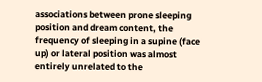associations between prone sleeping position and dream content, the frequency of sleeping in a supine (face up) or lateral position was almost entirely unrelated to the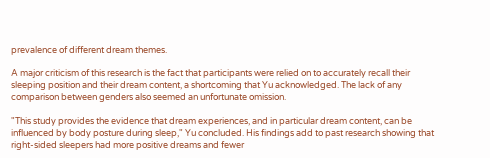prevalence of different dream themes.

A major criticism of this research is the fact that participants were relied on to accurately recall their sleeping position and their dream content, a shortcoming that Yu acknowledged. The lack of any comparison between genders also seemed an unfortunate omission.

"This study provides the evidence that dream experiences, and in particular dream content, can be influenced by body posture during sleep," Yu concluded. His findings add to past research showing that right-sided sleepers had more positive dreams and fewer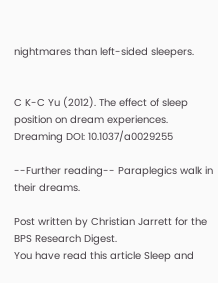nightmares than left-sided sleepers.


C K-C Yu (2012). The effect of sleep position on dream experiences. Dreaming DOI: 10.1037/a0029255

--Further reading-- Paraplegics walk in their dreams.

Post written by Christian Jarrett for the BPS Research Digest.
You have read this article Sleep and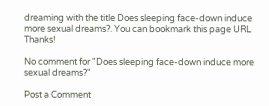dreaming with the title Does sleeping face-down induce more sexual dreams?. You can bookmark this page URL Thanks!

No comment for "Does sleeping face-down induce more sexual dreams?"

Post a Comment